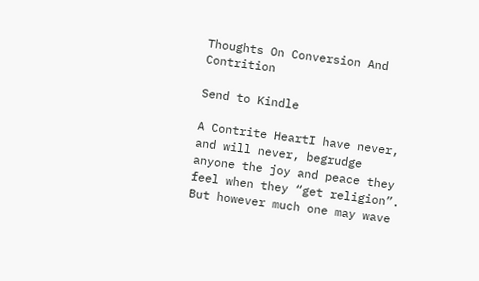Thoughts On Conversion And Contrition

Send to Kindle

A Contrite HeartI have never, and will never, begrudge anyone the joy and peace they feel when they “get religion”. But however much one may wave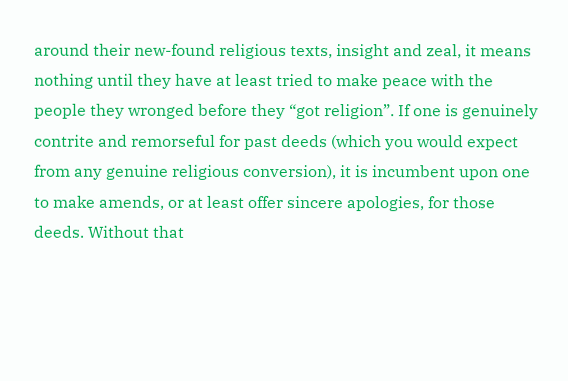around their new-found religious texts, insight and zeal, it means nothing until they have at least tried to make peace with the people they wronged before they “got religion”. If one is genuinely contrite and remorseful for past deeds (which you would expect from any genuine religious conversion), it is incumbent upon one to make amends, or at least offer sincere apologies, for those deeds. Without that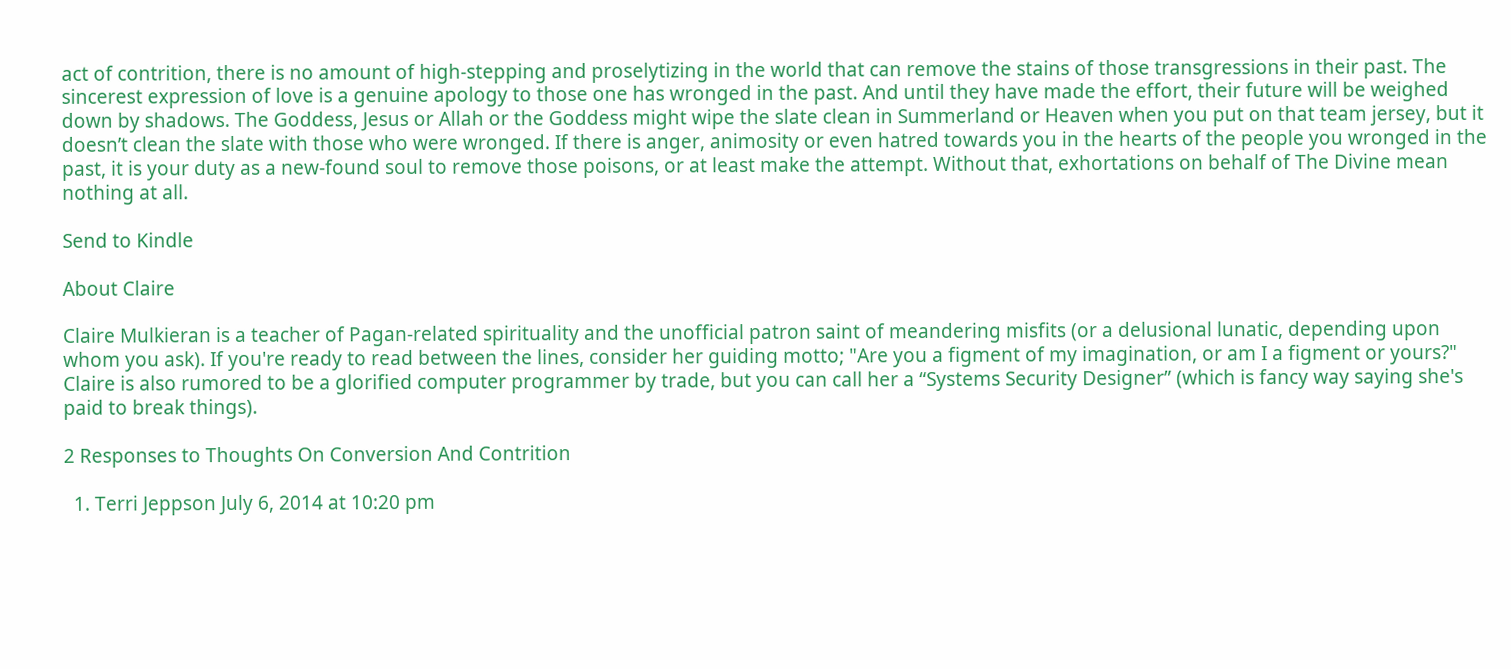act of contrition, there is no amount of high-stepping and proselytizing in the world that can remove the stains of those transgressions in their past. The sincerest expression of love is a genuine apology to those one has wronged in the past. And until they have made the effort, their future will be weighed down by shadows. The Goddess, Jesus or Allah or the Goddess might wipe the slate clean in Summerland or Heaven when you put on that team jersey, but it doesn’t clean the slate with those who were wronged. If there is anger, animosity or even hatred towards you in the hearts of the people you wronged in the past, it is your duty as a new-found soul to remove those poisons, or at least make the attempt. Without that, exhortations on behalf of The Divine mean nothing at all.

Send to Kindle

About Claire

Claire Mulkieran is a teacher of Pagan-related spirituality and the unofficial patron saint of meandering misfits (or a delusional lunatic, depending upon whom you ask). If you're ready to read between the lines, consider her guiding motto; "Are you a figment of my imagination, or am I a figment or yours?" Claire is also rumored to be a glorified computer programmer by trade, but you can call her a “Systems Security Designer” (which is fancy way saying she's paid to break things).

2 Responses to Thoughts On Conversion And Contrition

  1. Terri Jeppson July 6, 2014 at 10:20 pm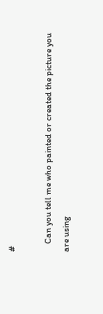#

    Can you tell me who painted or created the picture you are using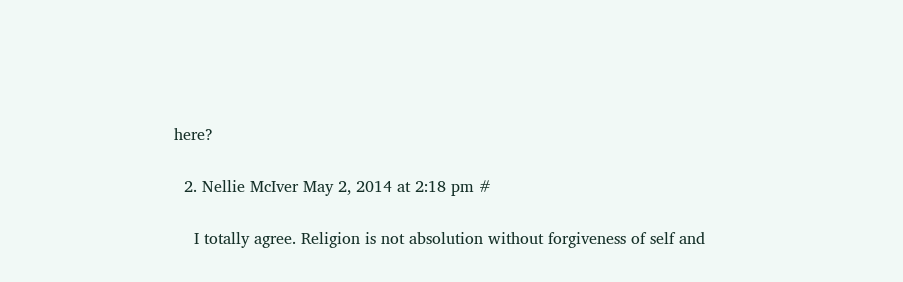here?

  2. Nellie McIver May 2, 2014 at 2:18 pm #

    I totally agree. Religion is not absolution without forgiveness of self and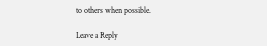to others when possible.

Leave a Reply